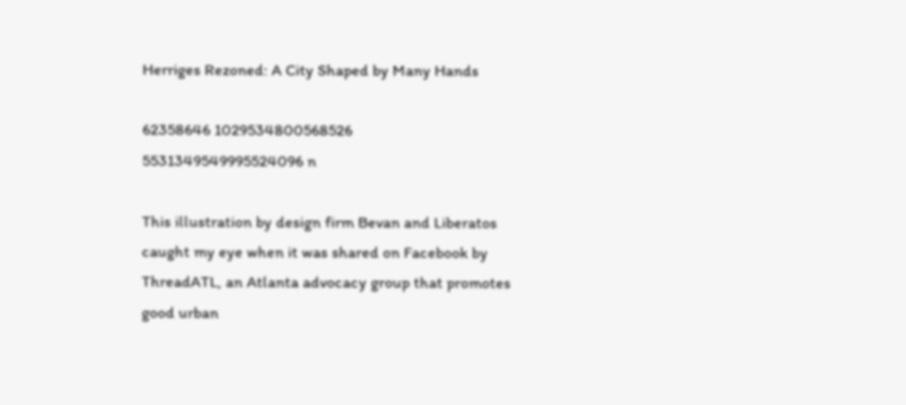Herriges Rezoned: A City Shaped by Many Hands

62358646 1029534800568526 5531349549995524096 n

This illustration by design firm Bevan and Liberatos caught my eye when it was shared on Facebook by ThreadATL, an Atlanta advocacy group that promotes good urban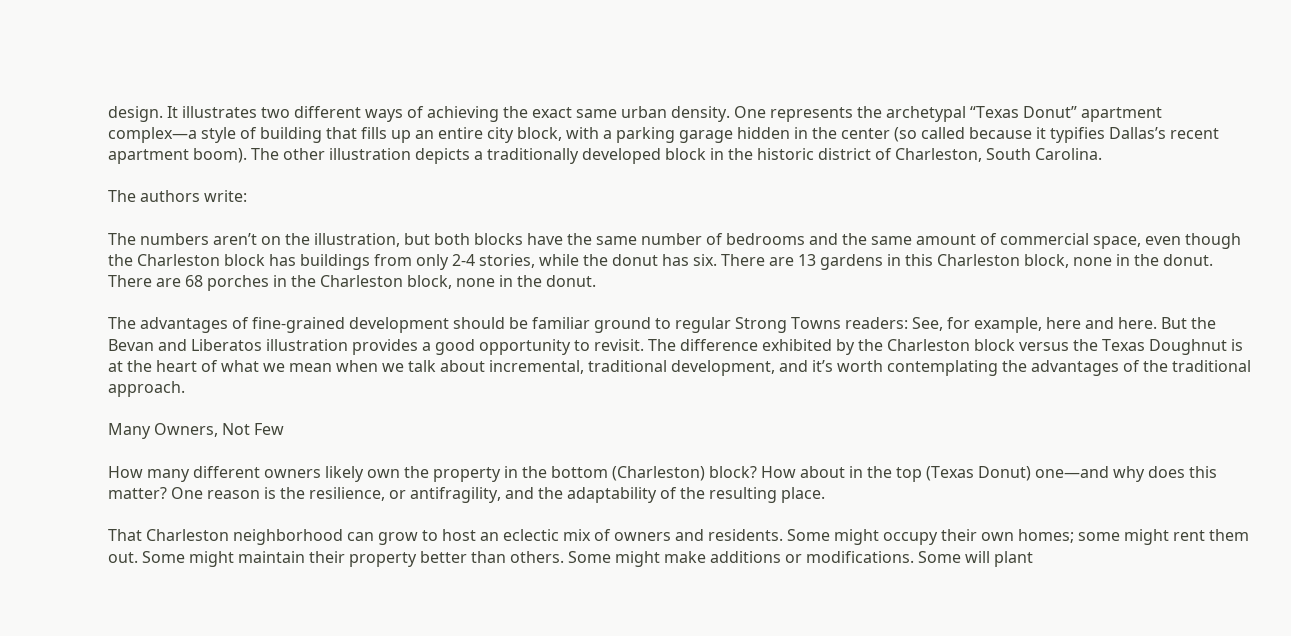design. It illustrates two different ways of achieving the exact same urban density. One represents the archetypal “Texas Donut” apartment complex—a style of building that fills up an entire city block, with a parking garage hidden in the center (so called because it typifies Dallas’s recent apartment boom). The other illustration depicts a traditionally developed block in the historic district of Charleston, South Carolina.

The authors write:

The numbers aren’t on the illustration, but both blocks have the same number of bedrooms and the same amount of commercial space, even though the Charleston block has buildings from only 2-4 stories, while the donut has six. There are 13 gardens in this Charleston block, none in the donut. There are 68 porches in the Charleston block, none in the donut.

The advantages of fine-grained development should be familiar ground to regular Strong Towns readers: See, for example, here and here. But the Bevan and Liberatos illustration provides a good opportunity to revisit. The difference exhibited by the Charleston block versus the Texas Doughnut is at the heart of what we mean when we talk about incremental, traditional development, and it’s worth contemplating the advantages of the traditional approach.

Many Owners, Not Few

How many different owners likely own the property in the bottom (Charleston) block? How about in the top (Texas Donut) one—and why does this matter? One reason is the resilience, or antifragility, and the adaptability of the resulting place.

That Charleston neighborhood can grow to host an eclectic mix of owners and residents. Some might occupy their own homes; some might rent them out. Some might maintain their property better than others. Some might make additions or modifications. Some will plant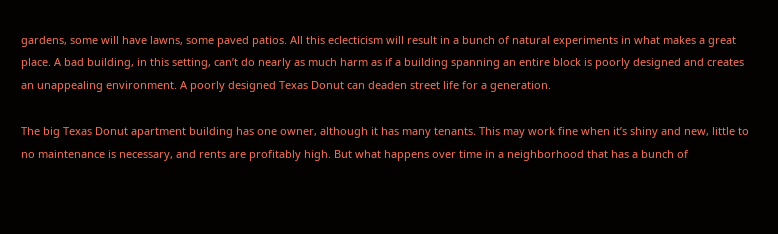gardens, some will have lawns, some paved patios. All this eclecticism will result in a bunch of natural experiments in what makes a great place. A bad building, in this setting, can’t do nearly as much harm as if a building spanning an entire block is poorly designed and creates an unappealing environment. A poorly designed Texas Donut can deaden street life for a generation.

The big Texas Donut apartment building has one owner, although it has many tenants. This may work fine when it’s shiny and new, little to no maintenance is necessary, and rents are profitably high. But what happens over time in a neighborhood that has a bunch of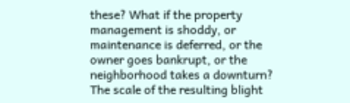these? What if the property management is shoddy, or maintenance is deferred, or the owner goes bankrupt, or the neighborhood takes a downturn? The scale of the resulting blight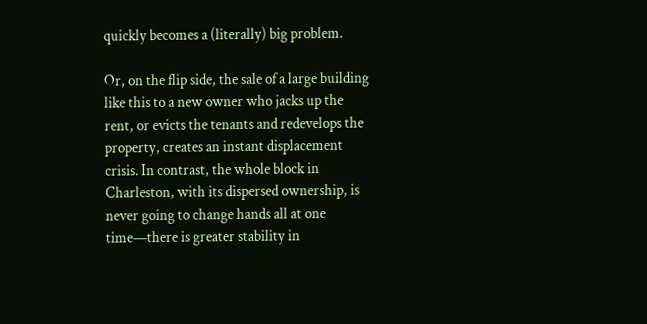quickly becomes a (literally) big problem.

Or, on the flip side, the sale of a large building like this to a new owner who jacks up the rent, or evicts the tenants and redevelops the property, creates an instant displacement crisis. In contrast, the whole block in Charleston, with its dispersed ownership, is never going to change hands all at one time—there is greater stability in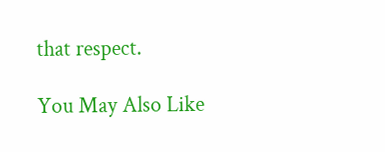that respect.

You May Also Like